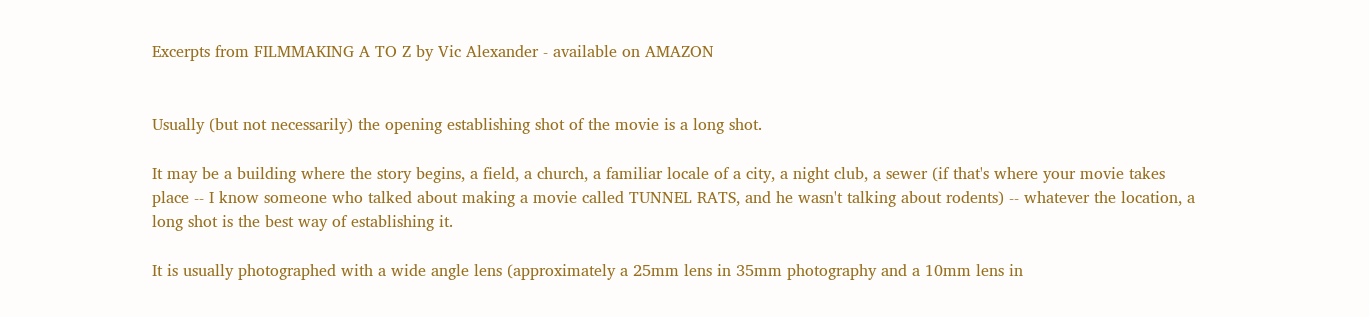Excerpts from FILMMAKING A TO Z by Vic Alexander - available on AMAZON


Usually (but not necessarily) the opening establishing shot of the movie is a long shot.

It may be a building where the story begins, a field, a church, a familiar locale of a city, a night club, a sewer (if that's where your movie takes place -- I know someone who talked about making a movie called TUNNEL RATS, and he wasn't talking about rodents) -- whatever the location, a long shot is the best way of establishing it.

It is usually photographed with a wide angle lens (approximately a 25mm lens in 35mm photography and a 10mm lens in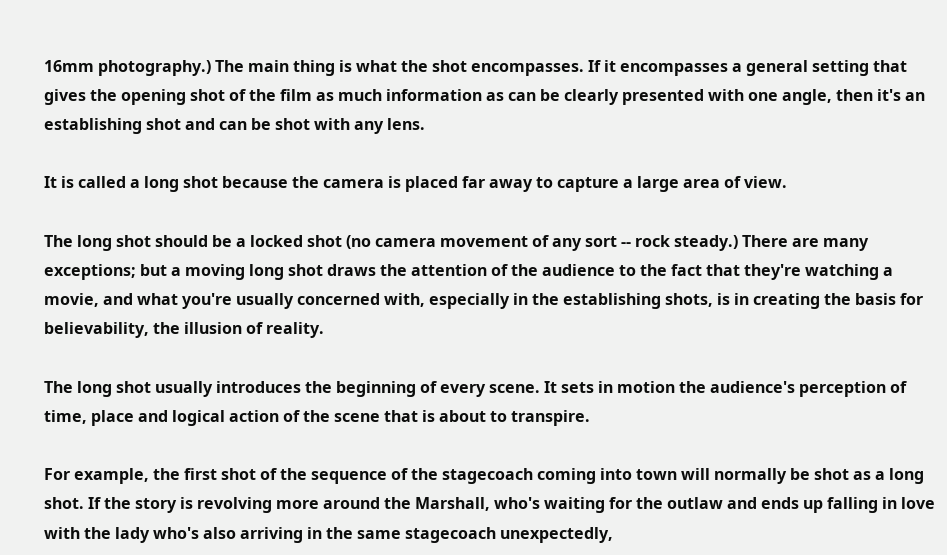16mm photography.) The main thing is what the shot encompasses. If it encompasses a general setting that gives the opening shot of the film as much information as can be clearly presented with one angle, then it's an establishing shot and can be shot with any lens.

It is called a long shot because the camera is placed far away to capture a large area of view.

The long shot should be a locked shot (no camera movement of any sort -- rock steady.) There are many exceptions; but a moving long shot draws the attention of the audience to the fact that they're watching a movie, and what you're usually concerned with, especially in the establishing shots, is in creating the basis for believability, the illusion of reality.

The long shot usually introduces the beginning of every scene. It sets in motion the audience's perception of time, place and logical action of the scene that is about to transpire.

For example, the first shot of the sequence of the stagecoach coming into town will normally be shot as a long shot. If the story is revolving more around the Marshall, who's waiting for the outlaw and ends up falling in love with the lady who's also arriving in the same stagecoach unexpectedly,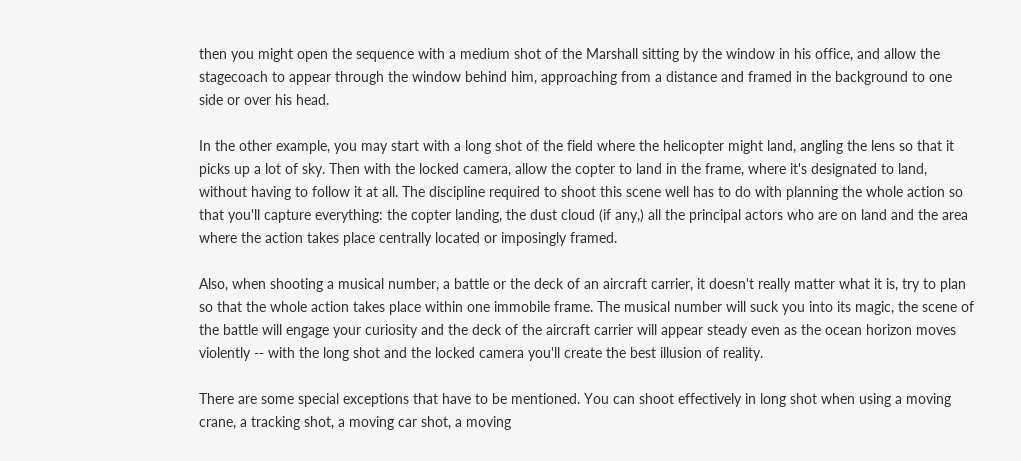then you might open the sequence with a medium shot of the Marshall sitting by the window in his office, and allow the stagecoach to appear through the window behind him, approaching from a distance and framed in the background to one side or over his head.

In the other example, you may start with a long shot of the field where the helicopter might land, angling the lens so that it picks up a lot of sky. Then with the locked camera, allow the copter to land in the frame, where it's designated to land, without having to follow it at all. The discipline required to shoot this scene well has to do with planning the whole action so that you'll capture everything: the copter landing, the dust cloud (if any,) all the principal actors who are on land and the area where the action takes place centrally located or imposingly framed.

Also, when shooting a musical number, a battle or the deck of an aircraft carrier, it doesn't really matter what it is, try to plan so that the whole action takes place within one immobile frame. The musical number will suck you into its magic, the scene of the battle will engage your curiosity and the deck of the aircraft carrier will appear steady even as the ocean horizon moves violently -- with the long shot and the locked camera you'll create the best illusion of reality.

There are some special exceptions that have to be mentioned. You can shoot effectively in long shot when using a moving crane, a tracking shot, a moving car shot, a moving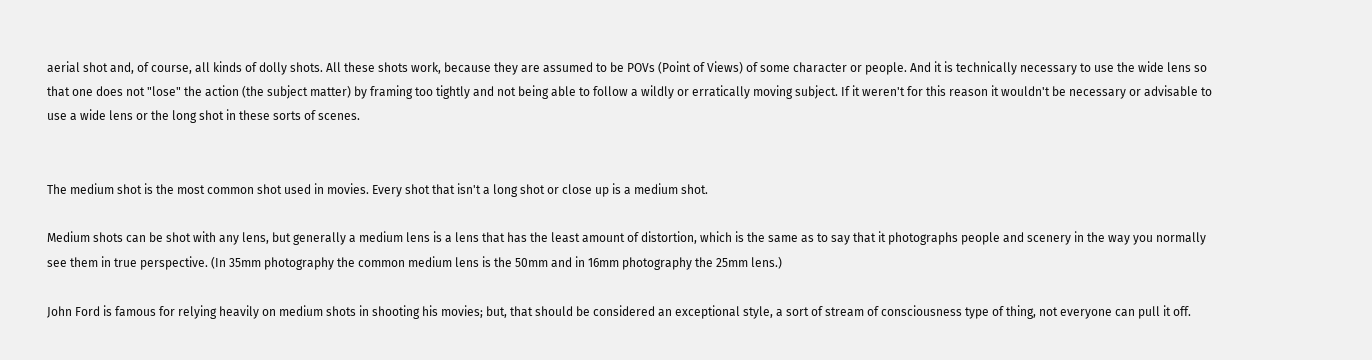aerial shot and, of course, all kinds of dolly shots. All these shots work, because they are assumed to be POVs (Point of Views) of some character or people. And it is technically necessary to use the wide lens so that one does not "lose" the action (the subject matter) by framing too tightly and not being able to follow a wildly or erratically moving subject. If it weren't for this reason it wouldn't be necessary or advisable to use a wide lens or the long shot in these sorts of scenes.


The medium shot is the most common shot used in movies. Every shot that isn't a long shot or close up is a medium shot.

Medium shots can be shot with any lens, but generally a medium lens is a lens that has the least amount of distortion, which is the same as to say that it photographs people and scenery in the way you normally see them in true perspective. (In 35mm photography the common medium lens is the 50mm and in 16mm photography the 25mm lens.)

John Ford is famous for relying heavily on medium shots in shooting his movies; but, that should be considered an exceptional style, a sort of stream of consciousness type of thing, not everyone can pull it off.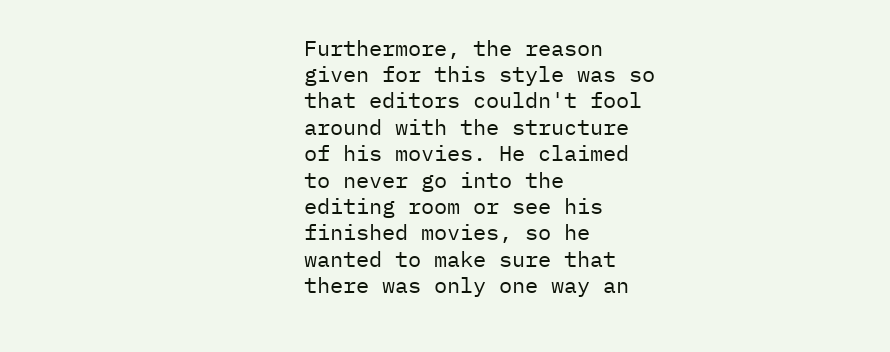Furthermore, the reason given for this style was so that editors couldn't fool around with the structure of his movies. He claimed to never go into the editing room or see his finished movies, so he wanted to make sure that there was only one way an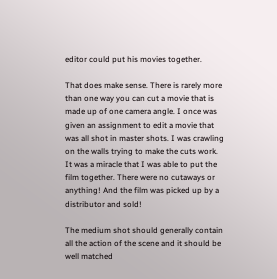editor could put his movies together.

That does make sense. There is rarely more than one way you can cut a movie that is made up of one camera angle. I once was given an assignment to edit a movie that was all shot in master shots. I was crawling on the walls trying to make the cuts work. It was a miracle that I was able to put the film together. There were no cutaways or anything! And the film was picked up by a distributor and sold!

The medium shot should generally contain all the action of the scene and it should be well matched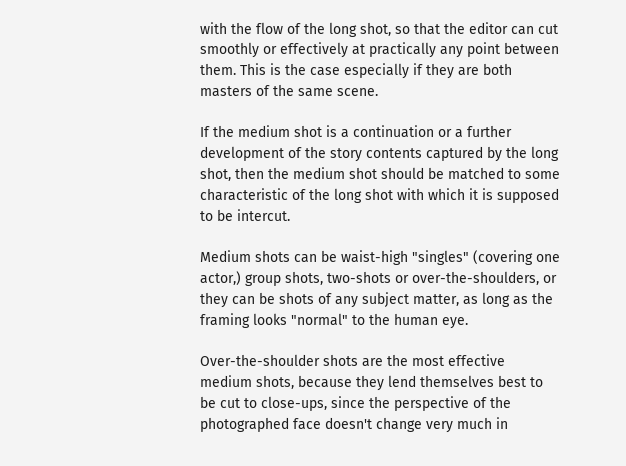with the flow of the long shot, so that the editor can cut smoothly or effectively at practically any point between them. This is the case especially if they are both masters of the same scene.

If the medium shot is a continuation or a further development of the story contents captured by the long shot, then the medium shot should be matched to some characteristic of the long shot with which it is supposed to be intercut.

Medium shots can be waist-high "singles" (covering one actor,) group shots, two-shots or over-the-shoulders, or they can be shots of any subject matter, as long as the framing looks "normal" to the human eye.

Over-the-shoulder shots are the most effective medium shots, because they lend themselves best to be cut to close-ups, since the perspective of the photographed face doesn't change very much in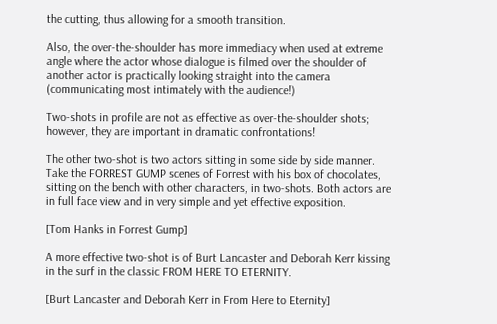the cutting, thus allowing for a smooth transition.

Also, the over-the-shoulder has more immediacy when used at extreme angle where the actor whose dialogue is filmed over the shoulder of another actor is practically looking straight into the camera (communicating most intimately with the audience!)

Two-shots in profile are not as effective as over-the-shoulder shots; however, they are important in dramatic confrontations!

The other two-shot is two actors sitting in some side by side manner. Take the FORREST GUMP scenes of Forrest with his box of chocolates, sitting on the bench with other characters, in two-shots. Both actors are in full face view and in very simple and yet effective exposition.

[Tom Hanks in Forrest Gump]

A more effective two-shot is of Burt Lancaster and Deborah Kerr kissing in the surf in the classic FROM HERE TO ETERNITY.

[Burt Lancaster and Deborah Kerr in From Here to Eternity]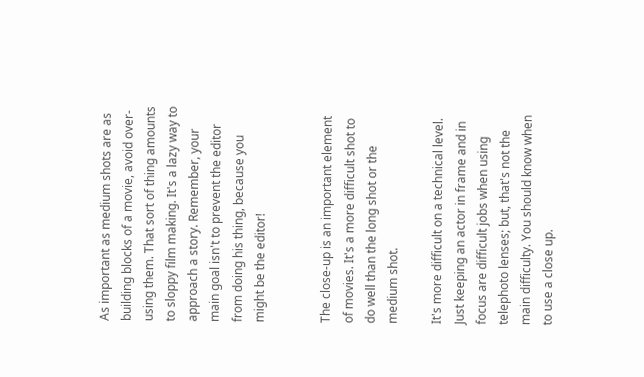As important as medium shots are as building blocks of a movie, avoid over-using them. That sort of thing amounts to sloppy film making. It's a lazy way to approach a story. Remember, your main goal isn't to prevent the editor from doing his thing, because you might be the editor!


The close-up is an important element of movies. It's a more difficult shot to do well than the long shot or the medium shot.

It's more difficult on a technical level. Just keeping an actor in frame and in focus are difficult jobs when using telephoto lenses; but, that's not the main difficulty. You should know when to use a close up.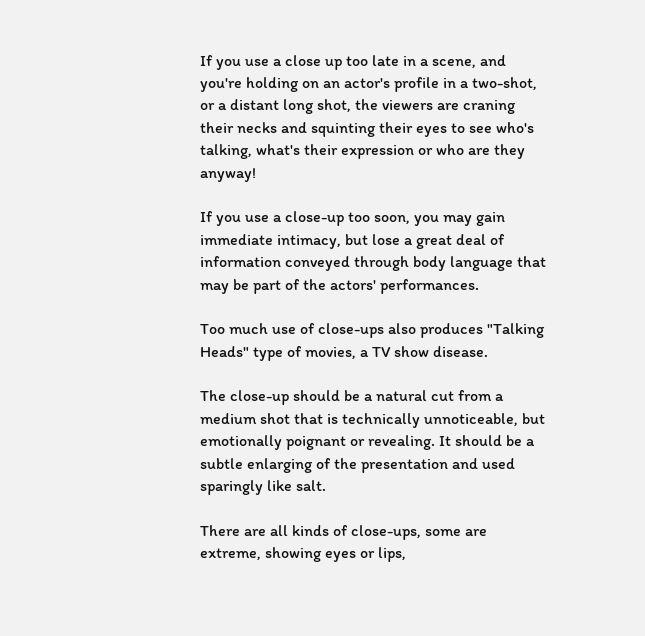If you use a close up too late in a scene, and you're holding on an actor's profile in a two-shot, or a distant long shot, the viewers are craning their necks and squinting their eyes to see who's talking, what's their expression or who are they anyway!

If you use a close-up too soon, you may gain immediate intimacy, but lose a great deal of information conveyed through body language that may be part of the actors' performances.

Too much use of close-ups also produces "Talking Heads" type of movies, a TV show disease.

The close-up should be a natural cut from a medium shot that is technically unnoticeable, but emotionally poignant or revealing. It should be a subtle enlarging of the presentation and used sparingly like salt.

There are all kinds of close-ups, some are extreme, showing eyes or lips,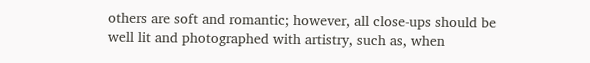others are soft and romantic; however, all close-ups should be well lit and photographed with artistry, such as, when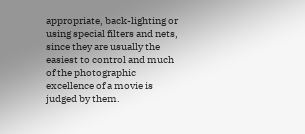appropriate, back-lighting or using special filters and nets, since they are usually the easiest to control and much of the photographic excellence of a movie is judged by them.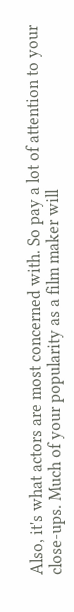Also, it's what actors are most concerned with. So pay a lot of attention to your close-ups. Much of your popularity as a film maker will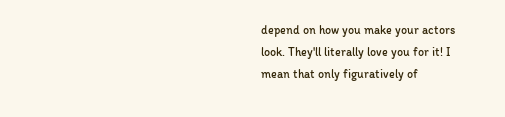depend on how you make your actors look. They'll literally love you for it! I mean that only figuratively of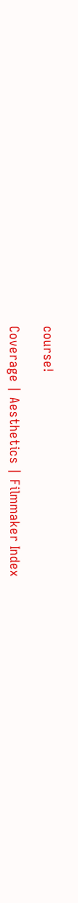course!

Coverage | Aesthetics | Filmmaker Index